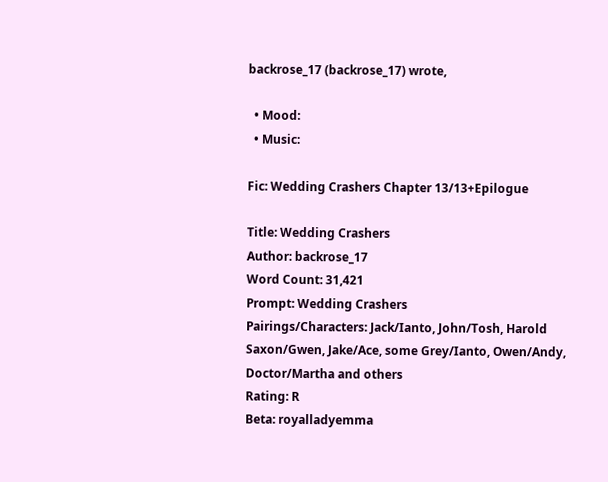backrose_17 (backrose_17) wrote,

  • Mood:
  • Music:

Fic: Wedding Crashers Chapter 13/13+Epilogue

Title: Wedding Crashers
Author: backrose_17
Word Count: 31,421
Prompt: Wedding Crashers
Pairings/Characters: Jack/Ianto, John/Tosh, Harold Saxon/Gwen, Jake/Ace, some Grey/Ianto, Owen/Andy, Doctor/Martha and others
Rating: R
Beta: royalladyemma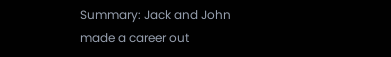Summary: Jack and John made a career out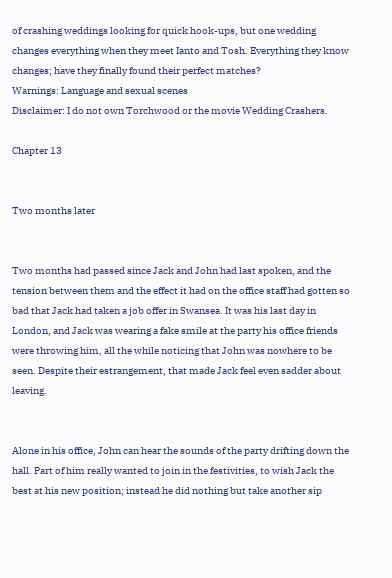of crashing weddings looking for quick hook-ups, but one wedding changes everything when they meet Ianto and Tosh. Everything they know changes; have they finally found their perfect matches?
Warnings: Language and sexual scenes
Disclaimer: I do not own Torchwood or the movie Wedding Crashers.

Chapter 13


Two months later


Two months had passed since Jack and John had last spoken, and the tension between them and the effect it had on the office staff had gotten so bad that Jack had taken a job offer in Swansea. It was his last day in London, and Jack was wearing a fake smile at the party his office friends were throwing him, all the while noticing that John was nowhere to be seen. Despite their estrangement, that made Jack feel even sadder about leaving.


Alone in his office, John can hear the sounds of the party drifting down the hall. Part of him really wanted to join in the festivities, to wish Jack the best at his new position; instead he did nothing but take another sip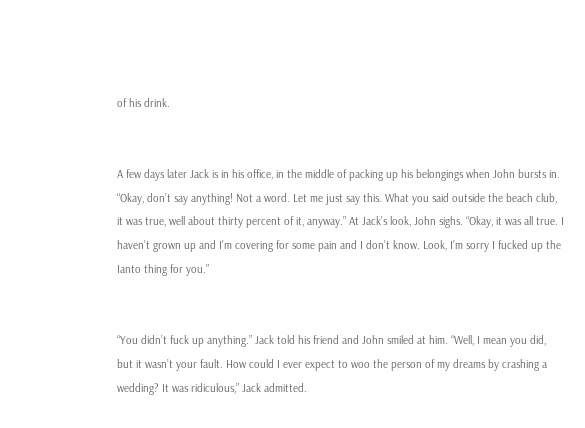of his drink.


A few days later Jack is in his office, in the middle of packing up his belongings when John bursts in. “Okay, don’t say anything! Not a word. Let me just say this. What you said outside the beach club, it was true, well about thirty percent of it, anyway.” At Jack’s look, John sighs. “Okay, it was all true. I haven’t grown up and I’m covering for some pain and I don’t know. Look, I’m sorry I fucked up the Ianto thing for you.”


“You didn’t fuck up anything.” Jack told his friend and John smiled at him. “Well, I mean you did, but it wasn’t your fault. How could I ever expect to woo the person of my dreams by crashing a wedding? It was ridiculous,” Jack admitted.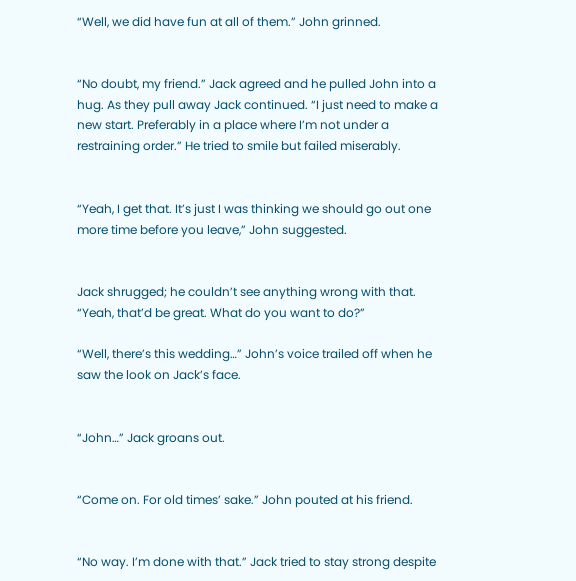“Well, we did have fun at all of them.” John grinned.


“No doubt, my friend.” Jack agreed and he pulled John into a hug. As they pull away Jack continued. “I just need to make a new start. Preferably in a place where I’m not under a restraining order.” He tried to smile but failed miserably.


“Yeah, I get that. It’s just I was thinking we should go out one more time before you leave,” John suggested.


Jack shrugged; he couldn’t see anything wrong with that. “Yeah, that’d be great. What do you want to do?”

“Well, there’s this wedding…” John’s voice trailed off when he saw the look on Jack’s face.


“John…” Jack groans out.


“Come on. For old times’ sake.” John pouted at his friend.


“No way. I’m done with that.” Jack tried to stay strong despite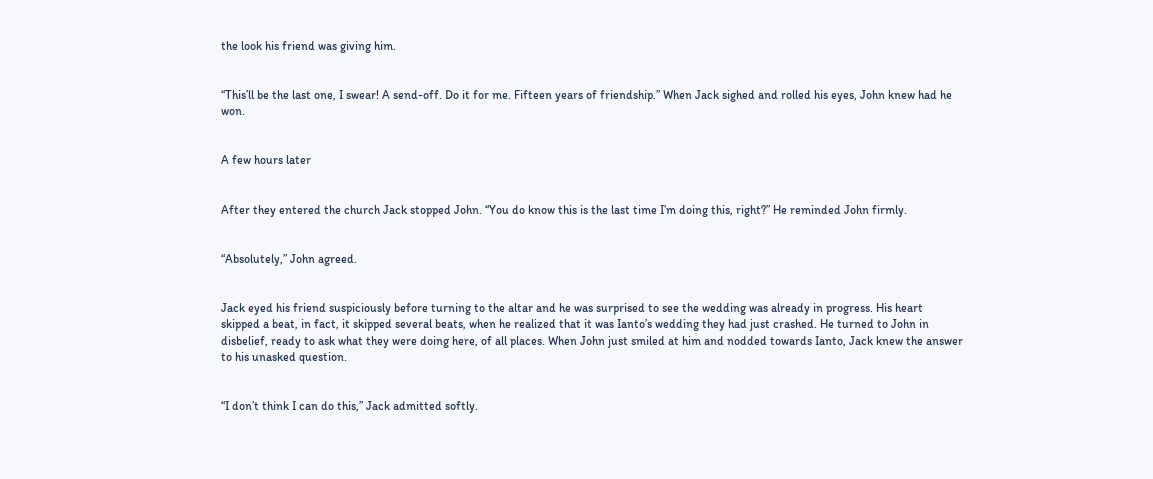the look his friend was giving him.


“This’ll be the last one, I swear! A send-off. Do it for me. Fifteen years of friendship.” When Jack sighed and rolled his eyes, John knew had he won.


A few hours later


After they entered the church Jack stopped John. “You do know this is the last time I’m doing this, right?” He reminded John firmly.


“Absolutely,” John agreed.


Jack eyed his friend suspiciously before turning to the altar and he was surprised to see the wedding was already in progress. His heart skipped a beat, in fact, it skipped several beats, when he realized that it was Ianto’s wedding they had just crashed. He turned to John in disbelief, ready to ask what they were doing here, of all places. When John just smiled at him and nodded towards Ianto, Jack knew the answer to his unasked question.


“I don’t think I can do this,” Jack admitted softly.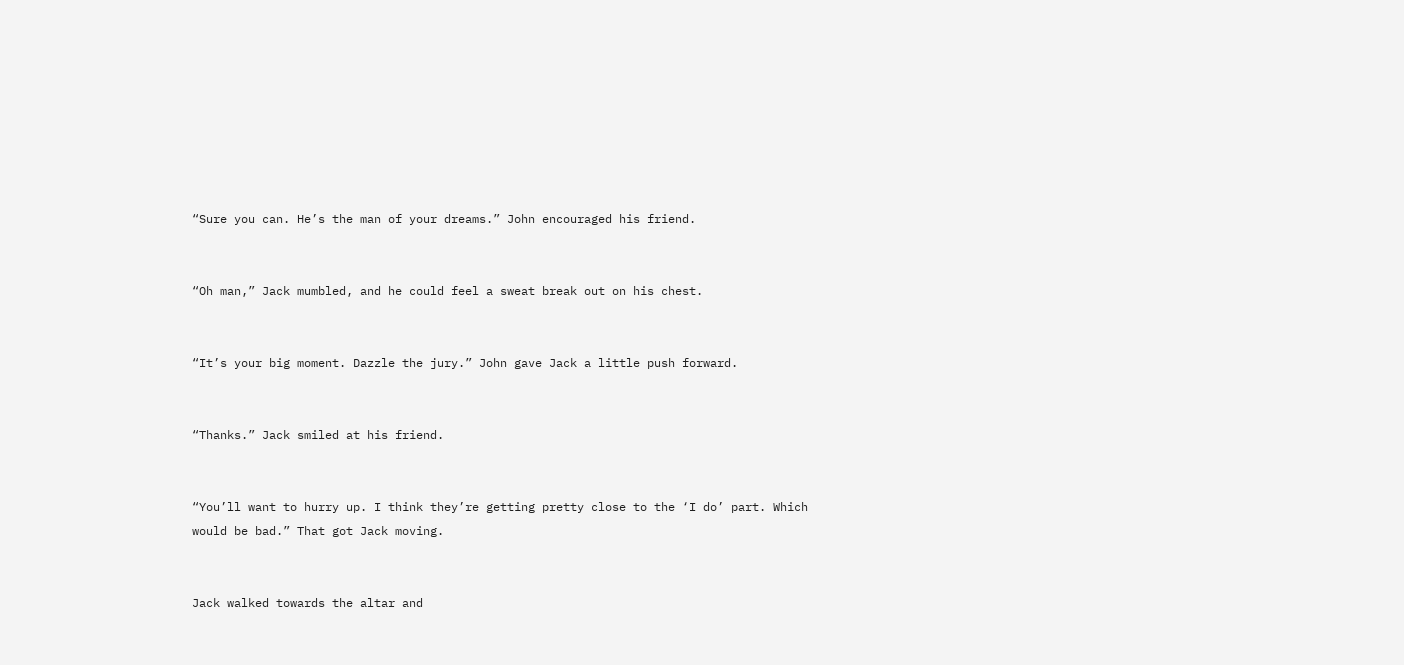“Sure you can. He’s the man of your dreams.” John encouraged his friend.


“Oh man,” Jack mumbled, and he could feel a sweat break out on his chest.


“It’s your big moment. Dazzle the jury.” John gave Jack a little push forward.


“Thanks.” Jack smiled at his friend.


“You’ll want to hurry up. I think they’re getting pretty close to the ‘I do’ part. Which would be bad.” That got Jack moving.


Jack walked towards the altar and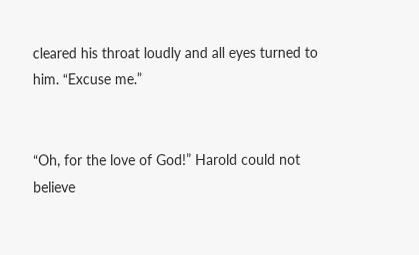cleared his throat loudly and all eyes turned to him. “Excuse me.”


“Oh, for the love of God!” Harold could not believe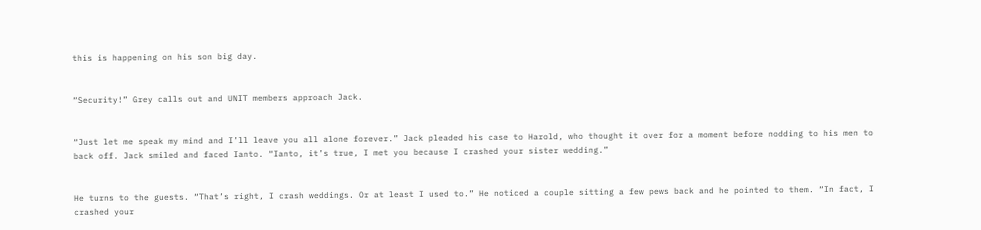this is happening on his son big day.


“Security!” Grey calls out and UNIT members approach Jack.


“Just let me speak my mind and I’ll leave you all alone forever.” Jack pleaded his case to Harold, who thought it over for a moment before nodding to his men to back off. Jack smiled and faced Ianto. “Ianto, it’s true, I met you because I crashed your sister wedding.”


He turns to the guests. “That’s right, I crash weddings. Or at least I used to.” He noticed a couple sitting a few pews back and he pointed to them. “In fact, I crashed your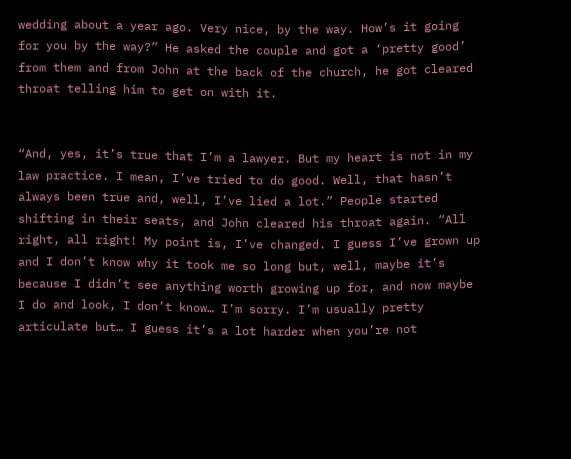wedding about a year ago. Very nice, by the way. How’s it going for you by the way?” He asked the couple and got a ‘pretty good’ from them and from John at the back of the church, he got cleared throat telling him to get on with it.


“And, yes, it’s true that I’m a lawyer. But my heart is not in my law practice. I mean, I’ve tried to do good. Well, that hasn’t always been true and, well, I’ve lied a lot.” People started shifting in their seats, and John cleared his throat again. “All right, all right! My point is, I’ve changed. I guess I’ve grown up and I don’t know why it took me so long but, well, maybe it’s because I didn’t see anything worth growing up for, and now maybe I do and look, I don’t know… I’m sorry. I’m usually pretty articulate but… I guess it’s a lot harder when you’re not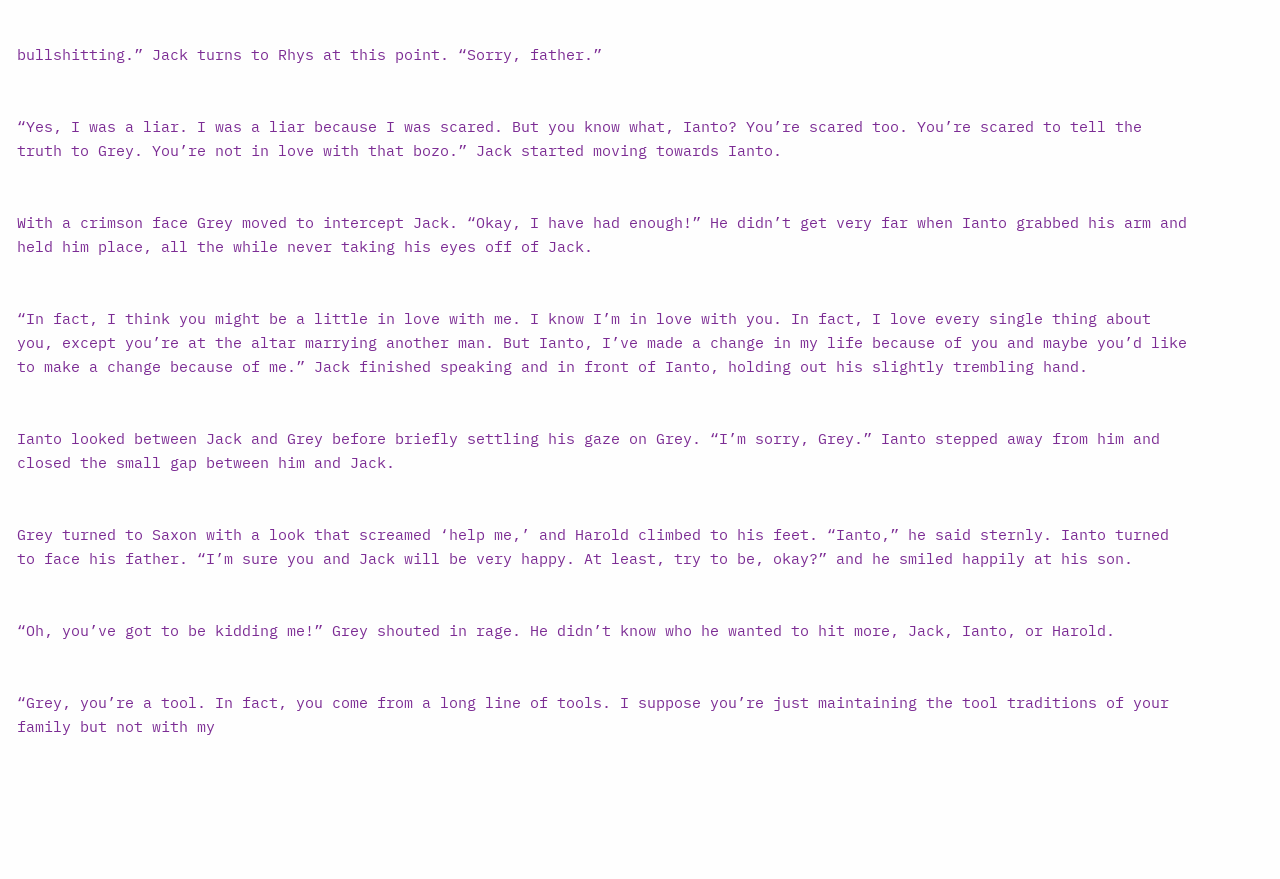bullshitting.” Jack turns to Rhys at this point. “Sorry, father.”


“Yes, I was a liar. I was a liar because I was scared. But you know what, Ianto? You’re scared too. You’re scared to tell the truth to Grey. You’re not in love with that bozo.” Jack started moving towards Ianto.


With a crimson face Grey moved to intercept Jack. “Okay, I have had enough!” He didn’t get very far when Ianto grabbed his arm and held him place, all the while never taking his eyes off of Jack.


“In fact, I think you might be a little in love with me. I know I’m in love with you. In fact, I love every single thing about you, except you’re at the altar marrying another man. But Ianto, I’ve made a change in my life because of you and maybe you’d like to make a change because of me.” Jack finished speaking and in front of Ianto, holding out his slightly trembling hand.


Ianto looked between Jack and Grey before briefly settling his gaze on Grey. “I’m sorry, Grey.” Ianto stepped away from him and closed the small gap between him and Jack.


Grey turned to Saxon with a look that screamed ‘help me,’ and Harold climbed to his feet. “Ianto,” he said sternly. Ianto turned to face his father. “I’m sure you and Jack will be very happy. At least, try to be, okay?” and he smiled happily at his son.


“Oh, you’ve got to be kidding me!” Grey shouted in rage. He didn’t know who he wanted to hit more, Jack, Ianto, or Harold.


“Grey, you’re a tool. In fact, you come from a long line of tools. I suppose you’re just maintaining the tool traditions of your family but not with my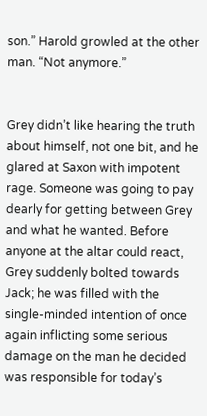son.” Harold growled at the other man. “Not anymore.”


Grey didn’t like hearing the truth about himself, not one bit, and he glared at Saxon with impotent rage. Someone was going to pay dearly for getting between Grey and what he wanted. Before anyone at the altar could react, Grey suddenly bolted towards Jack; he was filled with the single-minded intention of once again inflicting some serious damage on the man he decided was responsible for today’s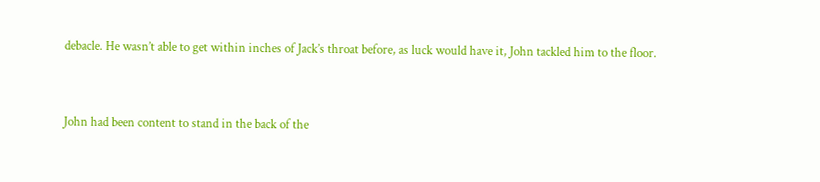debacle. He wasn’t able to get within inches of Jack’s throat before, as luck would have it, John tackled him to the floor.


John had been content to stand in the back of the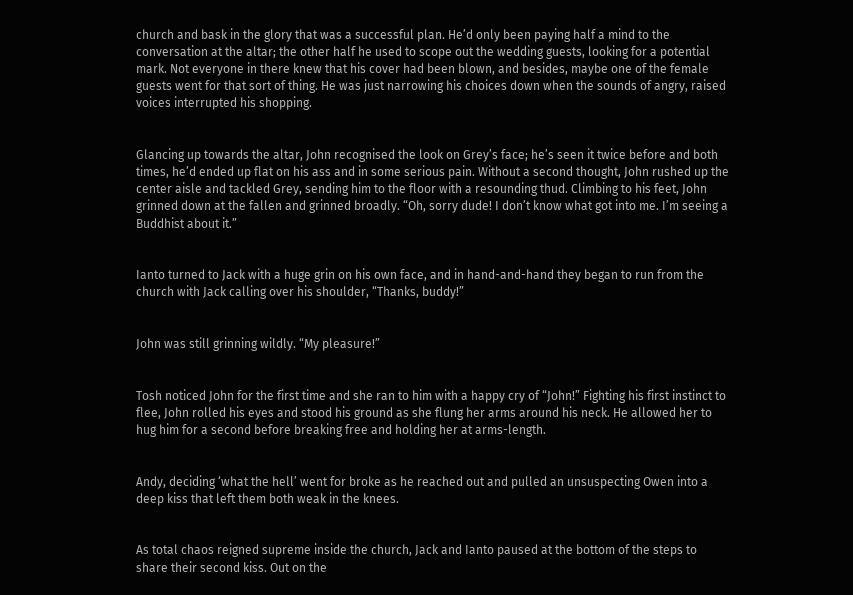church and bask in the glory that was a successful plan. He’d only been paying half a mind to the conversation at the altar; the other half he used to scope out the wedding guests, looking for a potential mark. Not everyone in there knew that his cover had been blown, and besides, maybe one of the female guests went for that sort of thing. He was just narrowing his choices down when the sounds of angry, raised voices interrupted his shopping.


Glancing up towards the altar, John recognised the look on Grey’s face; he’s seen it twice before and both times, he’d ended up flat on his ass and in some serious pain. Without a second thought, John rushed up the center aisle and tackled Grey, sending him to the floor with a resounding thud. Climbing to his feet, John grinned down at the fallen and grinned broadly. “Oh, sorry dude! I don’t know what got into me. I’m seeing a Buddhist about it.”


Ianto turned to Jack with a huge grin on his own face, and in hand-and-hand they began to run from the church with Jack calling over his shoulder, “Thanks, buddy!”


John was still grinning wildly. “My pleasure!”


Tosh noticed John for the first time and she ran to him with a happy cry of “John!” Fighting his first instinct to flee, John rolled his eyes and stood his ground as she flung her arms around his neck. He allowed her to hug him for a second before breaking free and holding her at arms-length.


Andy, deciding ‘what the hell’ went for broke as he reached out and pulled an unsuspecting Owen into a deep kiss that left them both weak in the knees.


As total chaos reigned supreme inside the church, Jack and Ianto paused at the bottom of the steps to share their second kiss. Out on the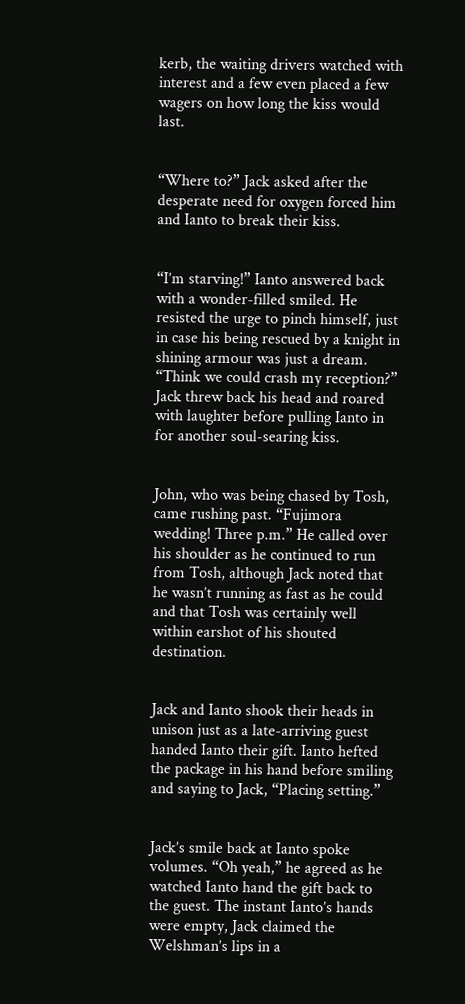kerb, the waiting drivers watched with interest and a few even placed a few wagers on how long the kiss would last.


“Where to?” Jack asked after the desperate need for oxygen forced him and Ianto to break their kiss.


“I’m starving!” Ianto answered back with a wonder-filled smiled. He resisted the urge to pinch himself, just in case his being rescued by a knight in shining armour was just a dream. “Think we could crash my reception?” Jack threw back his head and roared with laughter before pulling Ianto in for another soul-searing kiss.


John, who was being chased by Tosh, came rushing past. “Fujimora wedding! Three p.m.” He called over his shoulder as he continued to run from Tosh, although Jack noted that he wasn’t running as fast as he could and that Tosh was certainly well within earshot of his shouted destination.


Jack and Ianto shook their heads in unison just as a late-arriving guest handed Ianto their gift. Ianto hefted the package in his hand before smiling and saying to Jack, “Placing setting.”


Jack’s smile back at Ianto spoke volumes. “Oh yeah,” he agreed as he watched Ianto hand the gift back to the guest. The instant Ianto’s hands were empty, Jack claimed the Welshman’s lips in a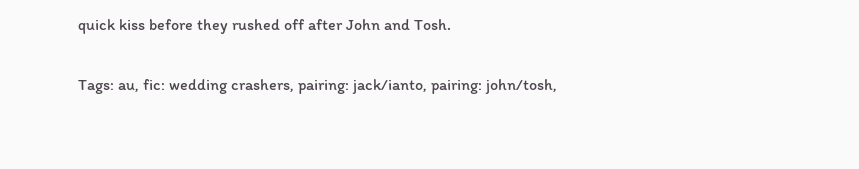quick kiss before they rushed off after John and Tosh.

Tags: au, fic: wedding crashers, pairing: jack/ianto, pairing: john/tosh,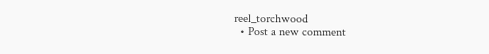reel_torchwood
  • Post a new comment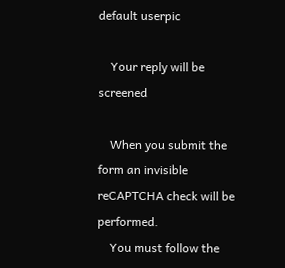default userpic

    Your reply will be screened

    When you submit the form an invisible reCAPTCHA check will be performed.
    You must follow the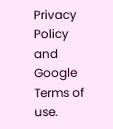Privacy Policy and Google Terms of use.